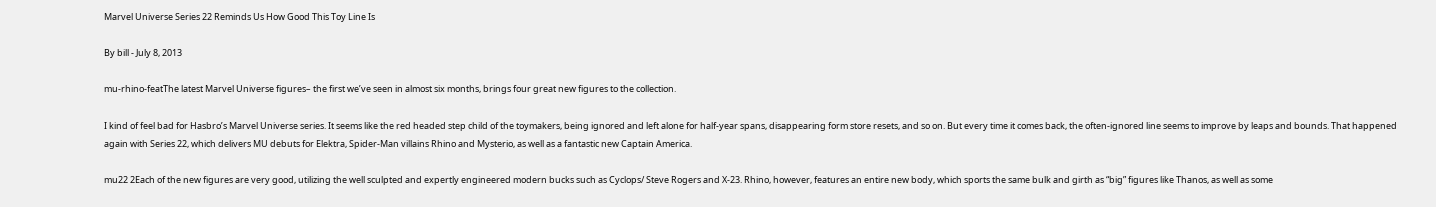Marvel Universe Series 22 Reminds Us How Good This Toy Line Is

By bill - July 8, 2013

mu-rhino-featThe latest Marvel Universe figures– the first we’ve seen in almost six months, brings four great new figures to the collection.

I kind of feel bad for Hasbro’s Marvel Universe series. It seems like the red headed step child of the toymakers, being ignored and left alone for half-year spans, disappearing form store resets, and so on. But every time it comes back, the often-ignored line seems to improve by leaps and bounds. That happened again with Series 22, which delivers MU debuts for Elektra, Spider-Man villains Rhino and Mysterio, as well as a fantastic new Captain America.

mu22 2Each of the new figures are very good, utilizing the well sculpted and expertly engineered modern bucks such as Cyclops/ Steve Rogers and X-23. Rhino, however, features an entire new body, which sports the same bulk and girth as “big” figures like Thanos, as well as some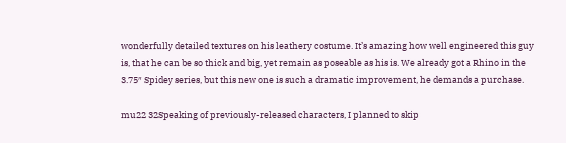wonderfully detailed textures on his leathery costume. It’s amazing how well engineered this guy is, that he can be so thick and big, yet remain as poseable as his is. We already got a Rhino in the 3.75″ Spidey series, but this new one is such a dramatic improvement, he demands a purchase.

mu22 32Speaking of previously-released characters, I planned to skip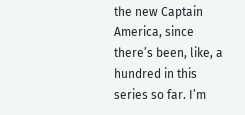the new Captain America, since there’s been, like, a hundred in this series so far. I’m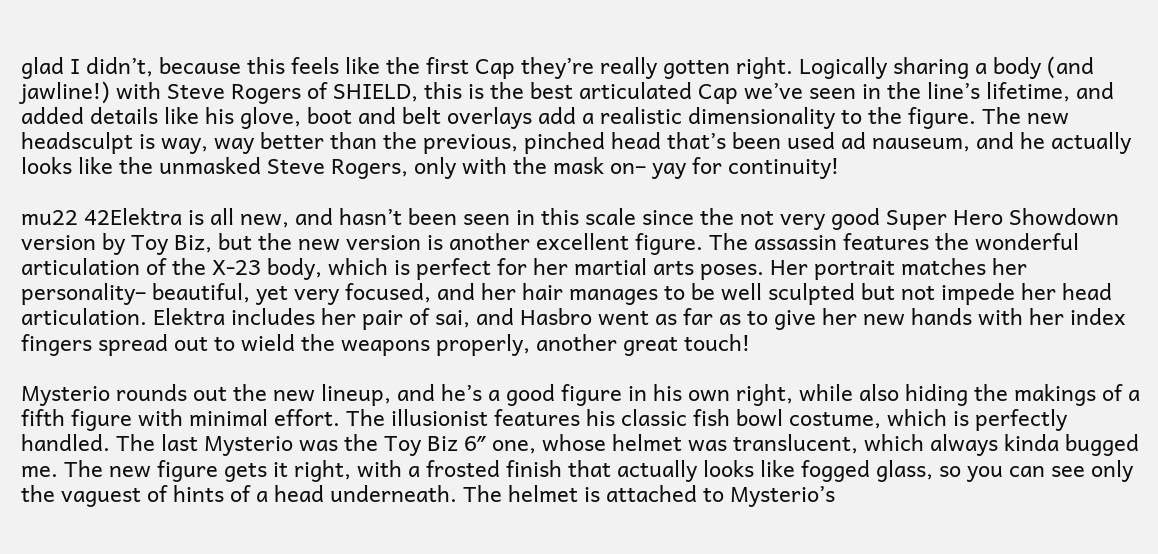glad I didn’t, because this feels like the first Cap they’re really gotten right. Logically sharing a body (and jawline!) with Steve Rogers of SHIELD, this is the best articulated Cap we’ve seen in the line’s lifetime, and added details like his glove, boot and belt overlays add a realistic dimensionality to the figure. The new headsculpt is way, way better than the previous, pinched head that’s been used ad nauseum, and he actually looks like the unmasked Steve Rogers, only with the mask on– yay for continuity!

mu22 42Elektra is all new, and hasn’t been seen in this scale since the not very good Super Hero Showdown version by Toy Biz, but the new version is another excellent figure. The assassin features the wonderful articulation of the X-23 body, which is perfect for her martial arts poses. Her portrait matches her personality– beautiful, yet very focused, and her hair manages to be well sculpted but not impede her head articulation. Elektra includes her pair of sai, and Hasbro went as far as to give her new hands with her index fingers spread out to wield the weapons properly, another great touch!

Mysterio rounds out the new lineup, and he’s a good figure in his own right, while also hiding the makings of a fifth figure with minimal effort. The illusionist features his classic fish bowl costume, which is perfectly handled. The last Mysterio was the Toy Biz 6″ one, whose helmet was translucent, which always kinda bugged me. The new figure gets it right, with a frosted finish that actually looks like fogged glass, so you can see only the vaguest of hints of a head underneath. The helmet is attached to Mysterio’s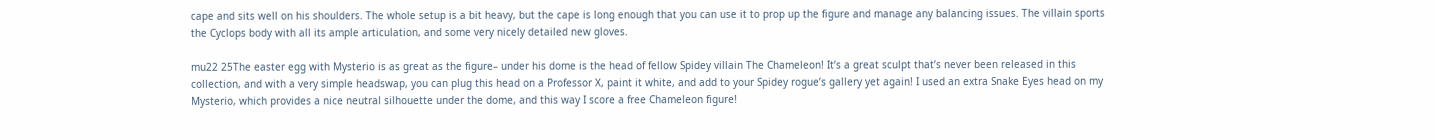cape and sits well on his shoulders. The whole setup is a bit heavy, but the cape is long enough that you can use it to prop up the figure and manage any balancing issues. The villain sports the Cyclops body with all its ample articulation, and some very nicely detailed new gloves.

mu22 25The easter egg with Mysterio is as great as the figure– under his dome is the head of fellow Spidey villain The Chameleon! It’s a great sculpt that’s never been released in this collection, and with a very simple headswap, you can plug this head on a Professor X, paint it white, and add to your Spidey rogue’s gallery yet again! I used an extra Snake Eyes head on my Mysterio, which provides a nice neutral silhouette under the dome, and this way I score a free Chameleon figure!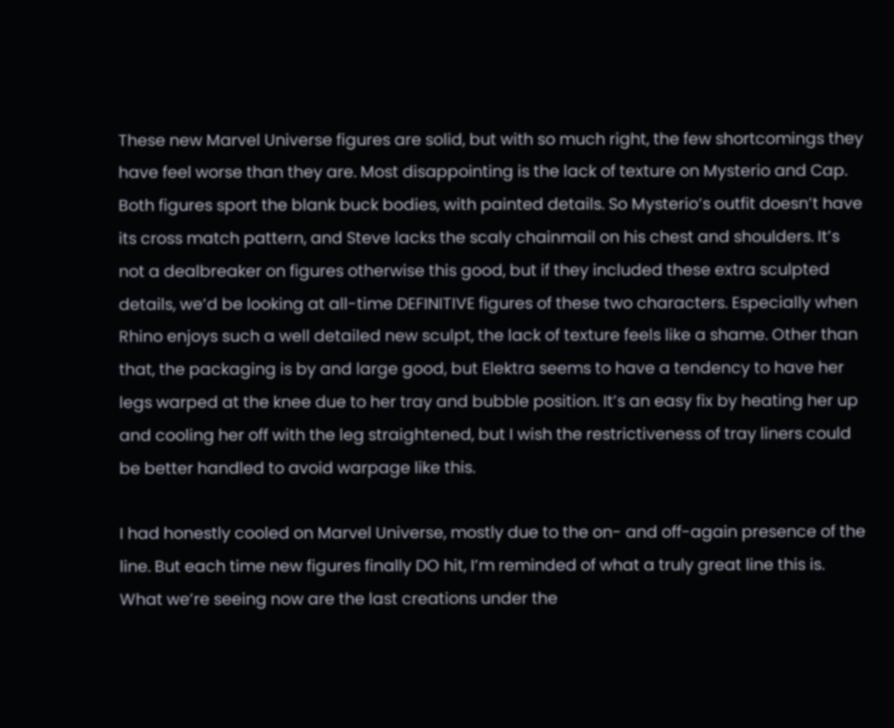These new Marvel Universe figures are solid, but with so much right, the few shortcomings they have feel worse than they are. Most disappointing is the lack of texture on Mysterio and Cap. Both figures sport the blank buck bodies, with painted details. So Mysterio’s outfit doesn’t have its cross match pattern, and Steve lacks the scaly chainmail on his chest and shoulders. It’s not a dealbreaker on figures otherwise this good, but if they included these extra sculpted details, we’d be looking at all-time DEFINITIVE figures of these two characters. Especially when Rhino enjoys such a well detailed new sculpt, the lack of texture feels like a shame. Other than that, the packaging is by and large good, but Elektra seems to have a tendency to have her legs warped at the knee due to her tray and bubble position. It’s an easy fix by heating her up and cooling her off with the leg straightened, but I wish the restrictiveness of tray liners could be better handled to avoid warpage like this.

I had honestly cooled on Marvel Universe, mostly due to the on- and off-again presence of the line. But each time new figures finally DO hit, I’m reminded of what a truly great line this is. What we’re seeing now are the last creations under the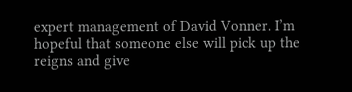expert management of David Vonner. I’m hopeful that someone else will pick up the reigns and give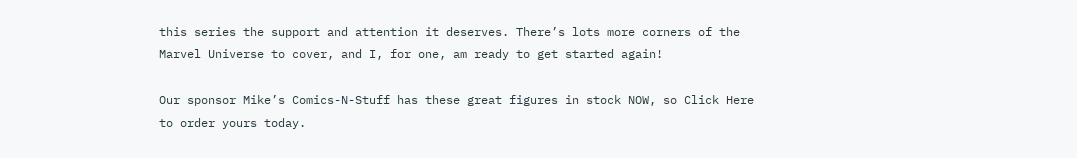this series the support and attention it deserves. There’s lots more corners of the Marvel Universe to cover, and I, for one, am ready to get started again!

Our sponsor Mike’s Comics-N-Stuff has these great figures in stock NOW, so Click Here to order yours today.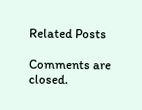Related Posts

Comments are closed.